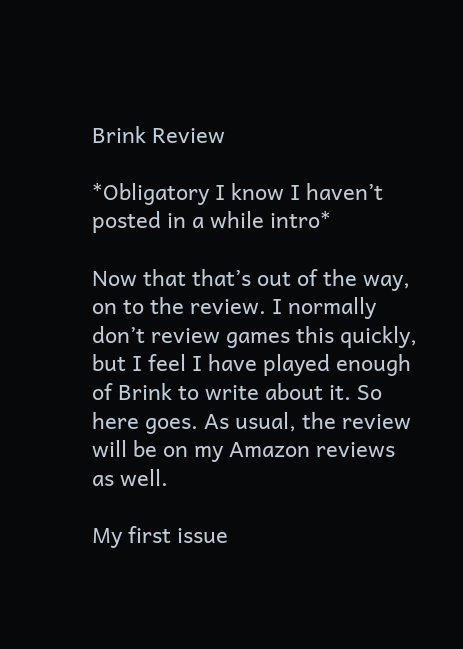Brink Review

*Obligatory I know I haven’t posted in a while intro*

Now that that’s out of the way, on to the review. I normally don’t review games this quickly, but I feel I have played enough of Brink to write about it. So here goes. As usual, the review will be on my Amazon reviews as well.

My first issue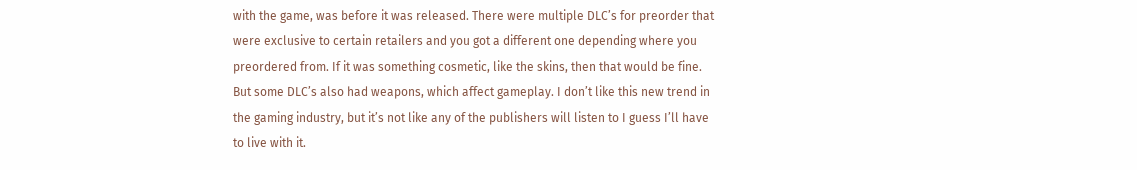with the game, was before it was released. There were multiple DLC’s for preorder that were exclusive to certain retailers and you got a different one depending where you preordered from. If it was something cosmetic, like the skins, then that would be fine. But some DLC’s also had weapons, which affect gameplay. I don’t like this new trend in the gaming industry, but it’s not like any of the publishers will listen to I guess I’ll have to live with it.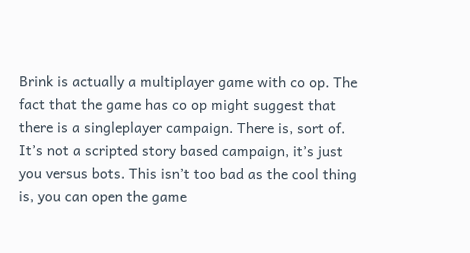Brink is actually a multiplayer game with co op. The fact that the game has co op might suggest that there is a singleplayer campaign. There is, sort of. It’s not a scripted story based campaign, it’s just you versus bots. This isn’t too bad as the cool thing is, you can open the game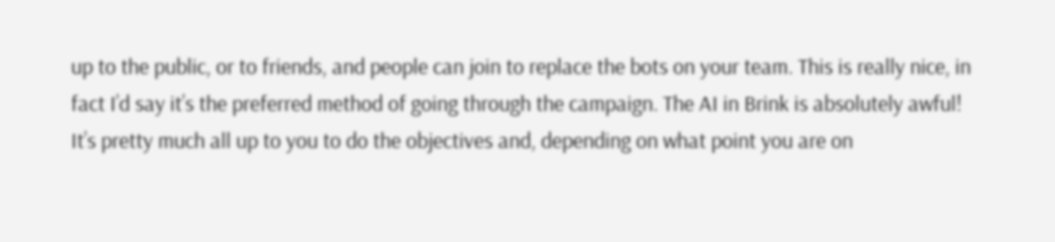up to the public, or to friends, and people can join to replace the bots on your team. This is really nice, in fact I’d say it’s the preferred method of going through the campaign. The AI in Brink is absolutely awful! It’s pretty much all up to you to do the objectives and, depending on what point you are on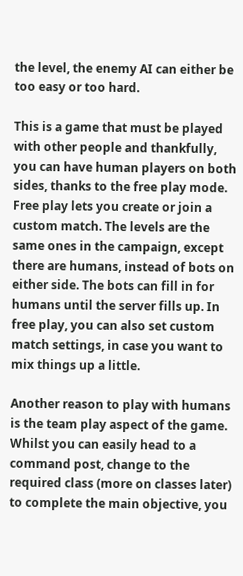the level, the enemy AI can either be too easy or too hard.

This is a game that must be played with other people and thankfully, you can have human players on both sides, thanks to the free play mode. Free play lets you create or join a custom match. The levels are the same ones in the campaign, except there are humans, instead of bots on either side. The bots can fill in for humans until the server fills up. In free play, you can also set custom match settings, in case you want to mix things up a little.

Another reason to play with humans is the team play aspect of the game. Whilst you can easily head to a command post, change to the required class (more on classes later) to complete the main objective, you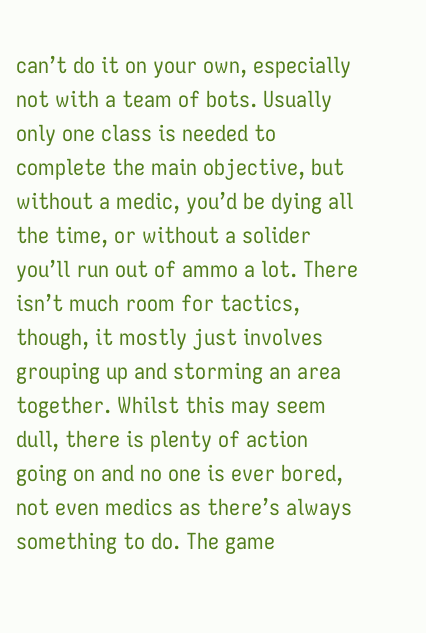can’t do it on your own, especially not with a team of bots. Usually only one class is needed to complete the main objective, but without a medic, you’d be dying all the time, or without a solider you’ll run out of ammo a lot. There isn’t much room for tactics, though, it mostly just involves grouping up and storming an area together. Whilst this may seem dull, there is plenty of action going on and no one is ever bored, not even medics as there’s always something to do. The game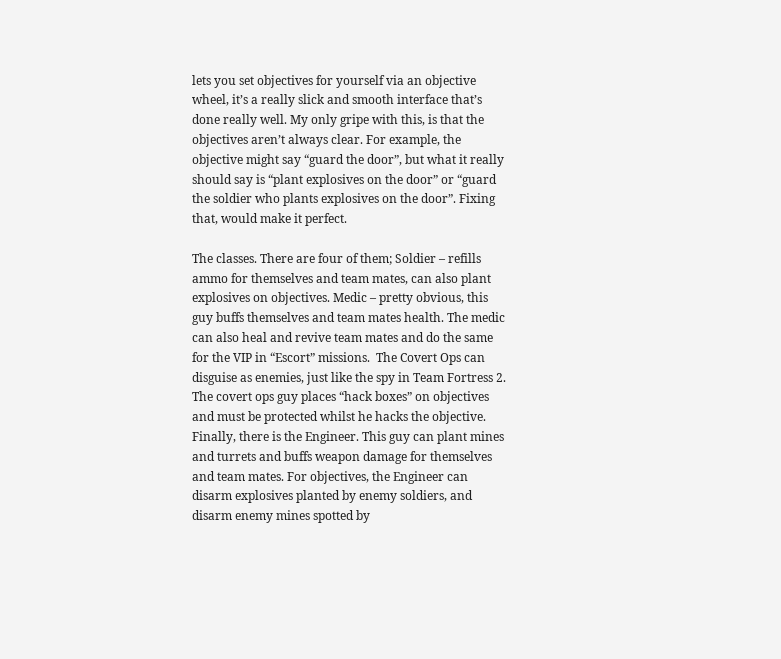lets you set objectives for yourself via an objective wheel, it’s a really slick and smooth interface that’s done really well. My only gripe with this, is that the objectives aren’t always clear. For example, the objective might say “guard the door”, but what it really should say is “plant explosives on the door” or “guard the soldier who plants explosives on the door”. Fixing that, would make it perfect.

The classes. There are four of them; Soldier – refills ammo for themselves and team mates, can also plant explosives on objectives. Medic – pretty obvious, this guy buffs themselves and team mates health. The medic can also heal and revive team mates and do the same for the VIP in “Escort” missions.  The Covert Ops can disguise as enemies, just like the spy in Team Fortress 2. The covert ops guy places “hack boxes” on objectives and must be protected whilst he hacks the objective. Finally, there is the Engineer. This guy can plant mines and turrets and buffs weapon damage for themselves and team mates. For objectives, the Engineer can disarm explosives planted by enemy soldiers, and disarm enemy mines spotted by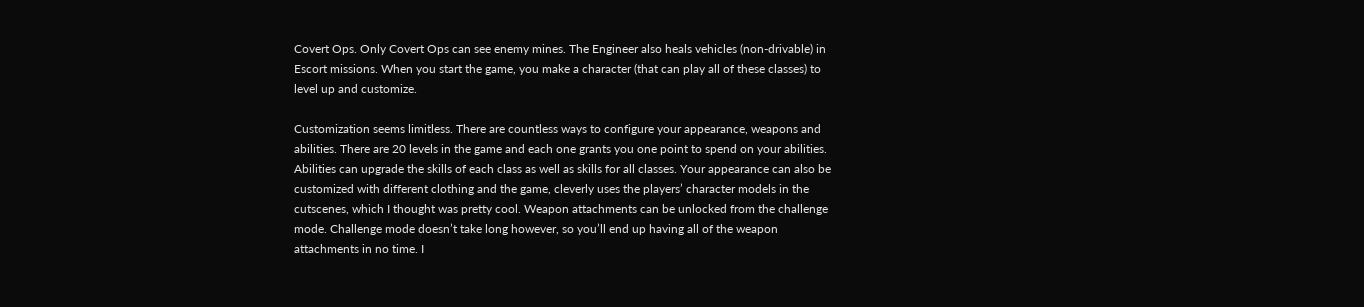Covert Ops. Only Covert Ops can see enemy mines. The Engineer also heals vehicles (non-drivable) in Escort missions. When you start the game, you make a character (that can play all of these classes) to level up and customize.

Customization seems limitless. There are countless ways to configure your appearance, weapons and abilities. There are 20 levels in the game and each one grants you one point to spend on your abilities. Abilities can upgrade the skills of each class as well as skills for all classes. Your appearance can also be customized with different clothing and the game, cleverly uses the players’ character models in the cutscenes, which I thought was pretty cool. Weapon attachments can be unlocked from the challenge mode. Challenge mode doesn’t take long however, so you’ll end up having all of the weapon attachments in no time. I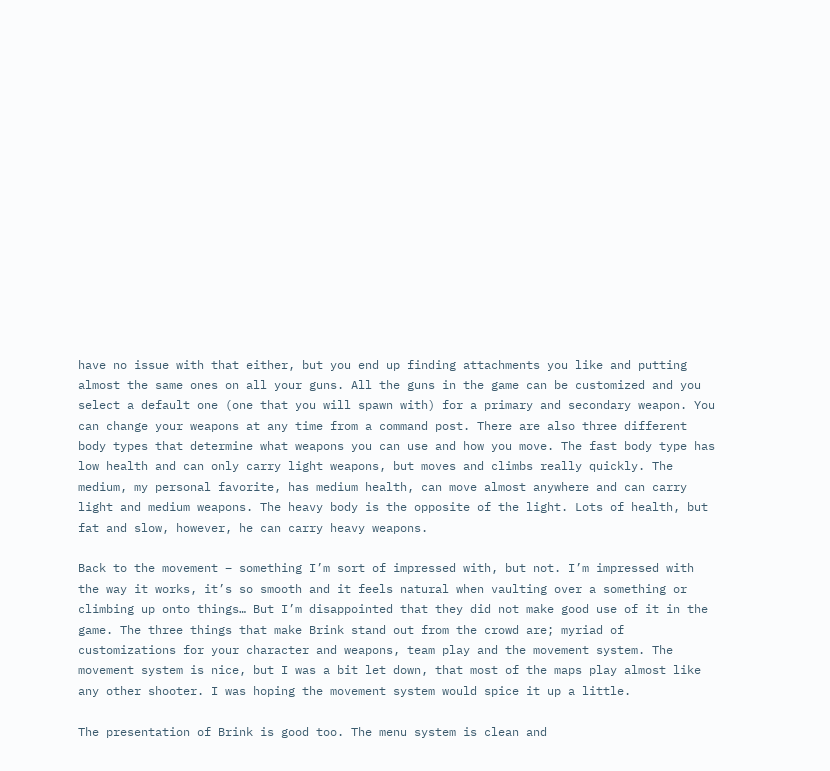have no issue with that either, but you end up finding attachments you like and putting almost the same ones on all your guns. All the guns in the game can be customized and you select a default one (one that you will spawn with) for a primary and secondary weapon. You can change your weapons at any time from a command post. There are also three different body types that determine what weapons you can use and how you move. The fast body type has low health and can only carry light weapons, but moves and climbs really quickly. The medium, my personal favorite, has medium health, can move almost anywhere and can carry light and medium weapons. The heavy body is the opposite of the light. Lots of health, but fat and slow, however, he can carry heavy weapons.

Back to the movement – something I’m sort of impressed with, but not. I’m impressed with the way it works, it’s so smooth and it feels natural when vaulting over a something or climbing up onto things… But I’m disappointed that they did not make good use of it in the game. The three things that make Brink stand out from the crowd are; myriad of customizations for your character and weapons, team play and the movement system. The movement system is nice, but I was a bit let down, that most of the maps play almost like any other shooter. I was hoping the movement system would spice it up a little.

The presentation of Brink is good too. The menu system is clean and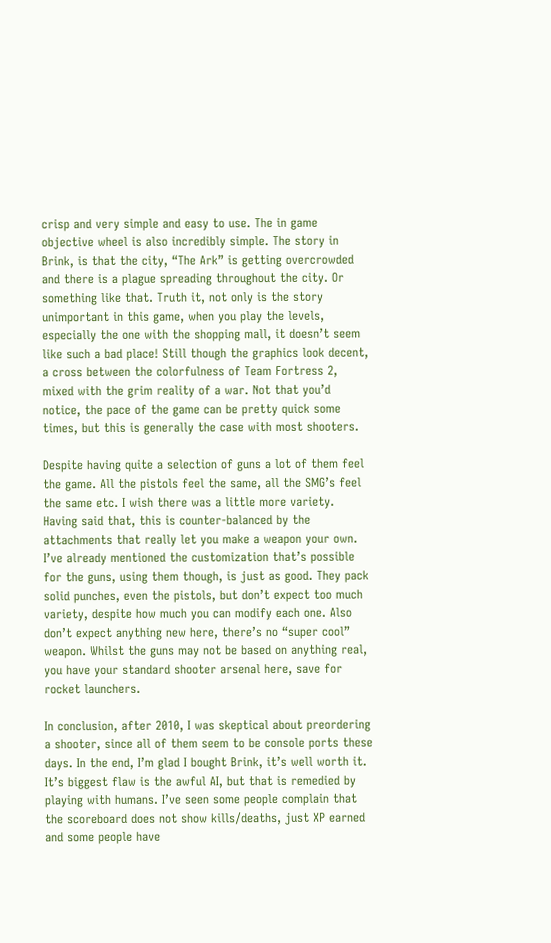crisp and very simple and easy to use. The in game objective wheel is also incredibly simple. The story in Brink, is that the city, “The Ark” is getting overcrowded and there is a plague spreading throughout the city. Or something like that. Truth it, not only is the story unimportant in this game, when you play the levels, especially the one with the shopping mall, it doesn’t seem like such a bad place! Still though the graphics look decent, a cross between the colorfulness of Team Fortress 2, mixed with the grim reality of a war. Not that you’d notice, the pace of the game can be pretty quick some times, but this is generally the case with most shooters.

Despite having quite a selection of guns a lot of them feel the game. All the pistols feel the same, all the SMG’s feel the same etc. I wish there was a little more variety. Having said that, this is counter-balanced by the attachments that really let you make a weapon your own. I’ve already mentioned the customization that’s possible for the guns, using them though, is just as good. They pack solid punches, even the pistols, but don’t expect too much variety, despite how much you can modify each one. Also don’t expect anything new here, there’s no “super cool” weapon. Whilst the guns may not be based on anything real, you have your standard shooter arsenal here, save for rocket launchers.

In conclusion, after 2010, I was skeptical about preordering a shooter, since all of them seem to be console ports these days. In the end, I’m glad I bought Brink, it’s well worth it. It’s biggest flaw is the awful AI, but that is remedied by playing with humans. I’ve seen some people complain that the scoreboard does not show kills/deaths, just XP earned and some people have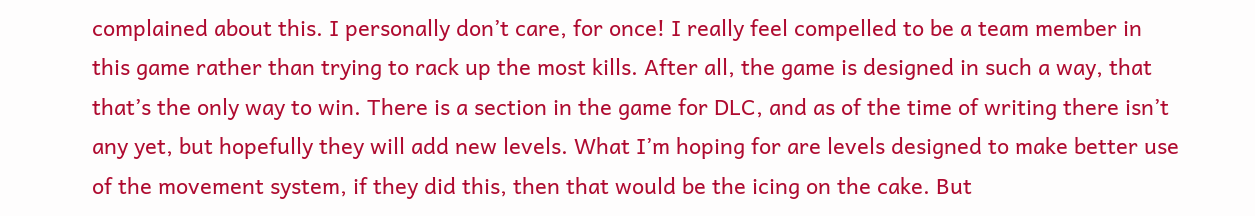complained about this. I personally don’t care, for once! I really feel compelled to be a team member in this game rather than trying to rack up the most kills. After all, the game is designed in such a way, that that’s the only way to win. There is a section in the game for DLC, and as of the time of writing there isn’t any yet, but hopefully they will add new levels. What I’m hoping for are levels designed to make better use of the movement system, if they did this, then that would be the icing on the cake. But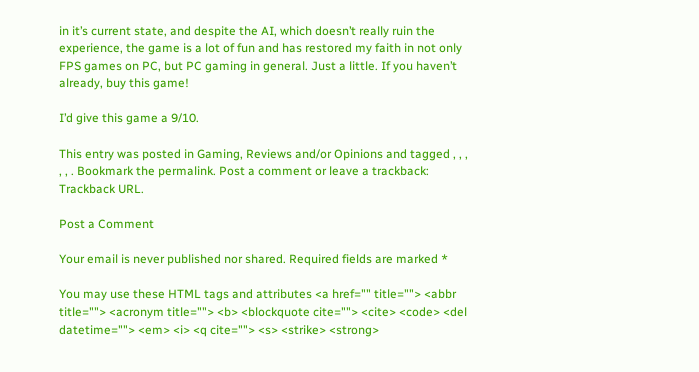in it’s current state, and despite the AI, which doesn’t really ruin the experience, the game is a lot of fun and has restored my faith in not only FPS games on PC, but PC gaming in general. Just a little. If you haven’t already, buy this game!

I’d give this game a 9/10.

This entry was posted in Gaming, Reviews and/or Opinions and tagged , , , , , . Bookmark the permalink. Post a comment or leave a trackback: Trackback URL.

Post a Comment

Your email is never published nor shared. Required fields are marked *

You may use these HTML tags and attributes <a href="" title=""> <abbr title=""> <acronym title=""> <b> <blockquote cite=""> <cite> <code> <del datetime=""> <em> <i> <q cite=""> <s> <strike> <strong>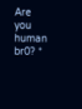Are you human br0? *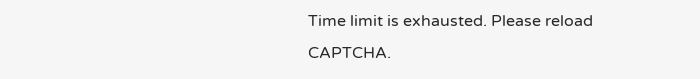Time limit is exhausted. Please reload CAPTCHA.